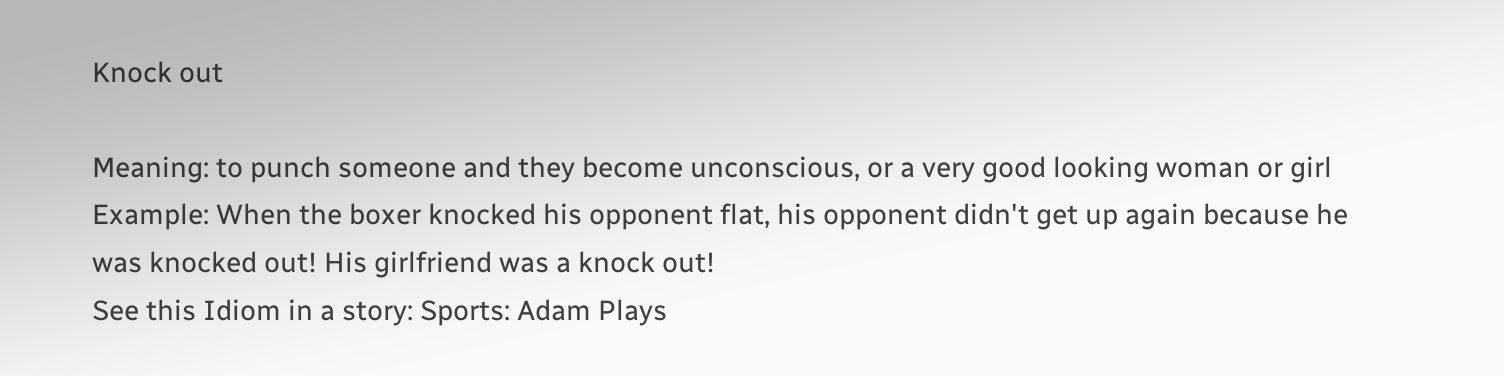Knock out

Meaning: to punch someone and they become unconscious, or a very good looking woman or girl
Example: When the boxer knocked his opponent flat, his opponent didn't get up again because he was knocked out! His girlfriend was a knock out!
See this Idiom in a story: Sports: Adam Plays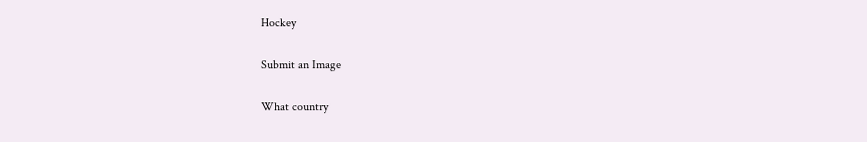Hockey

Submit an Image

What country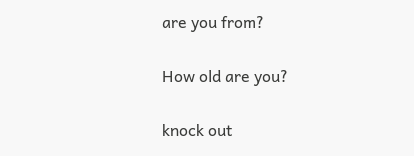are you from?

How old are you?

knock out